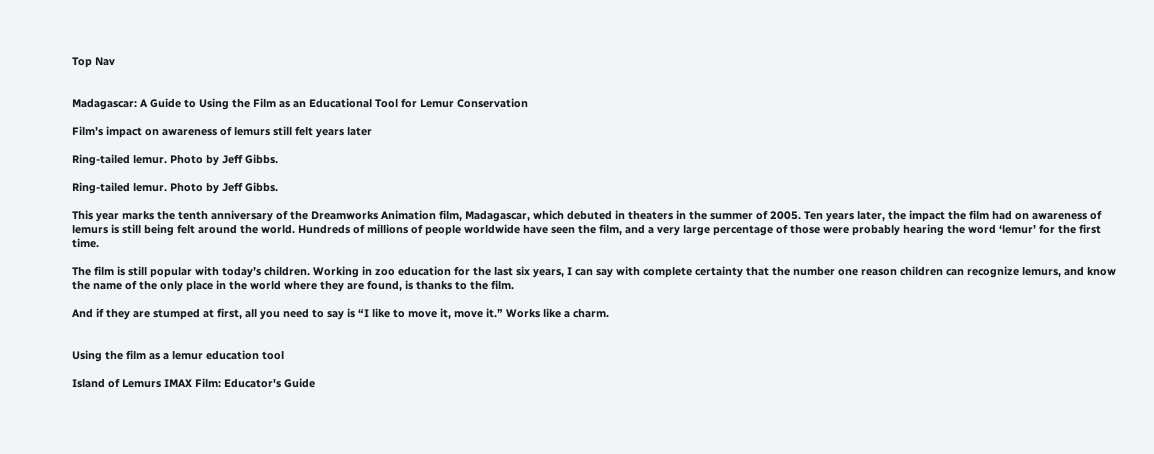Top Nav


Madagascar: A Guide to Using the Film as an Educational Tool for Lemur Conservation

Film’s impact on awareness of lemurs still felt years later

Ring-tailed lemur. Photo by Jeff Gibbs.

Ring-tailed lemur. Photo by Jeff Gibbs.

This year marks the tenth anniversary of the Dreamworks Animation film, Madagascar, which debuted in theaters in the summer of 2005. Ten years later, the impact the film had on awareness of lemurs is still being felt around the world. Hundreds of millions of people worldwide have seen the film, and a very large percentage of those were probably hearing the word ‘lemur’ for the first time.

The film is still popular with today’s children. Working in zoo education for the last six years, I can say with complete certainty that the number one reason children can recognize lemurs, and know the name of the only place in the world where they are found, is thanks to the film.

And if they are stumped at first, all you need to say is “I like to move it, move it.” Works like a charm.


Using the film as a lemur education tool

Island of Lemurs IMAX Film: Educator's Guide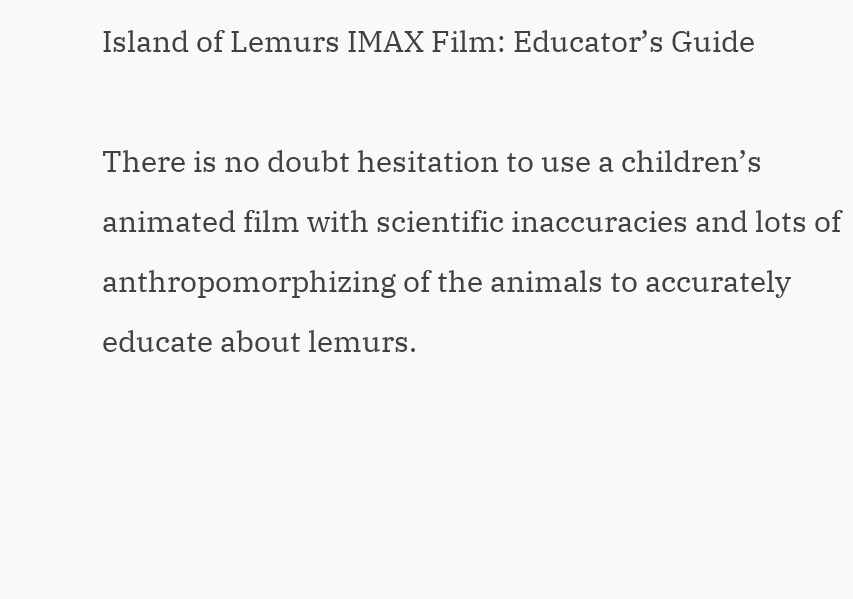Island of Lemurs IMAX Film: Educator’s Guide

There is no doubt hesitation to use a children’s animated film with scientific inaccuracies and lots of anthropomorphizing of the animals to accurately educate about lemurs.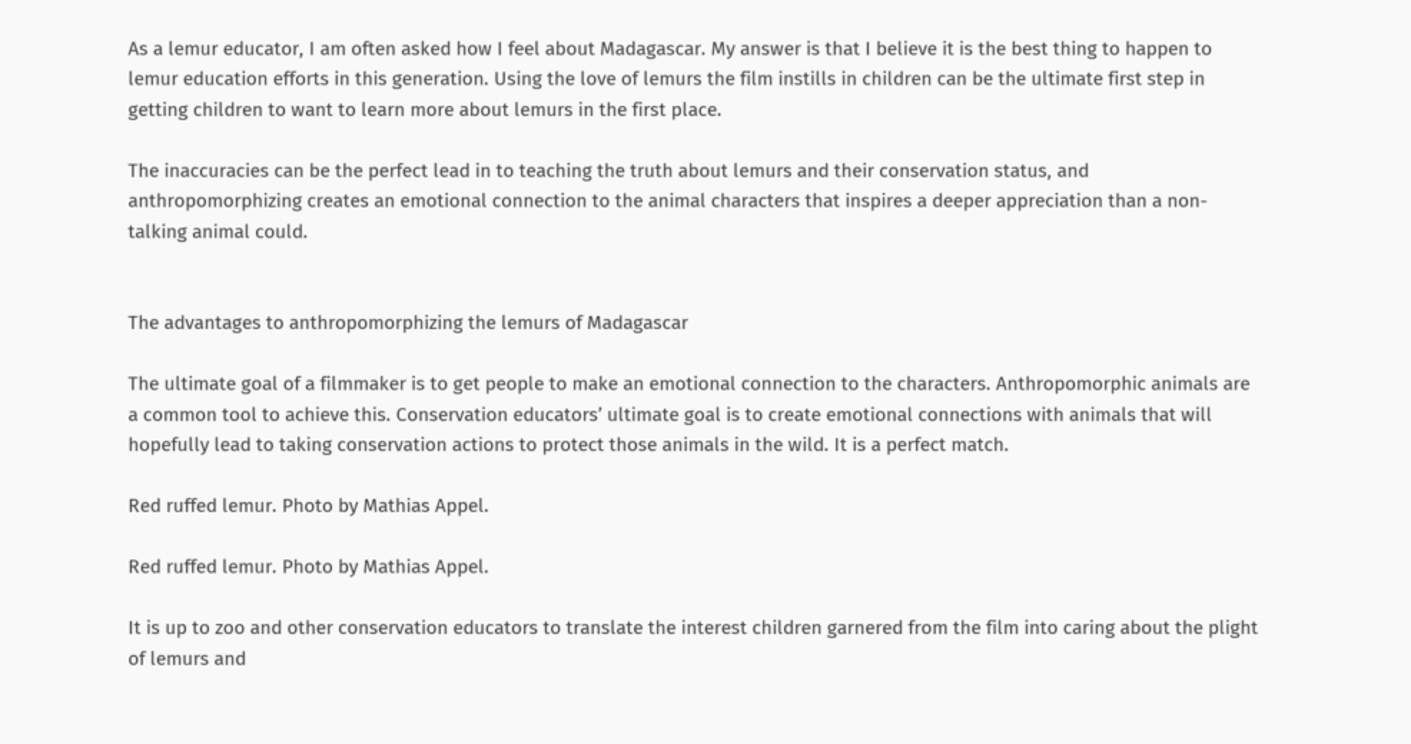As a lemur educator, I am often asked how I feel about Madagascar. My answer is that I believe it is the best thing to happen to lemur education efforts in this generation. Using the love of lemurs the film instills in children can be the ultimate first step in getting children to want to learn more about lemurs in the first place.

The inaccuracies can be the perfect lead in to teaching the truth about lemurs and their conservation status, and anthropomorphizing creates an emotional connection to the animal characters that inspires a deeper appreciation than a non-talking animal could.


The advantages to anthropomorphizing the lemurs of Madagascar

The ultimate goal of a filmmaker is to get people to make an emotional connection to the characters. Anthropomorphic animals are a common tool to achieve this. Conservation educators’ ultimate goal is to create emotional connections with animals that will hopefully lead to taking conservation actions to protect those animals in the wild. It is a perfect match.

Red ruffed lemur. Photo by Mathias Appel.

Red ruffed lemur. Photo by Mathias Appel.

It is up to zoo and other conservation educators to translate the interest children garnered from the film into caring about the plight of lemurs and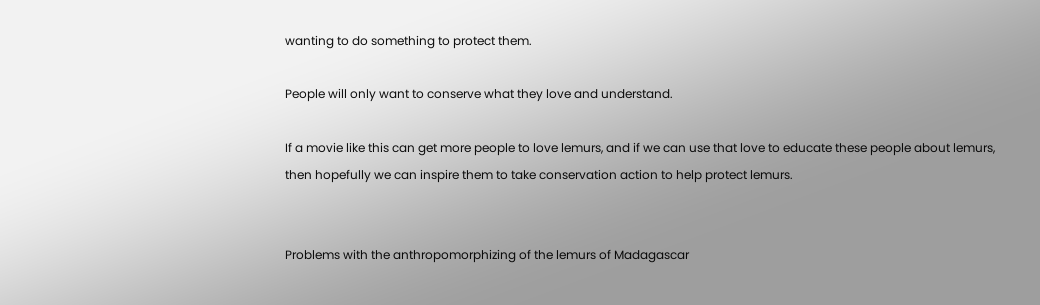wanting to do something to protect them.

People will only want to conserve what they love and understand.

If a movie like this can get more people to love lemurs, and if we can use that love to educate these people about lemurs, then hopefully we can inspire them to take conservation action to help protect lemurs.


Problems with the anthropomorphizing of the lemurs of Madagascar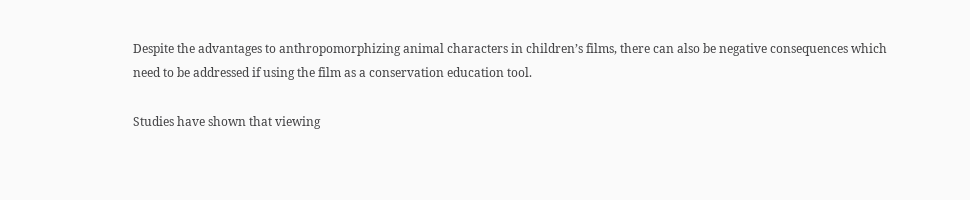Despite the advantages to anthropomorphizing animal characters in children’s films, there can also be negative consequences which need to be addressed if using the film as a conservation education tool.

Studies have shown that viewing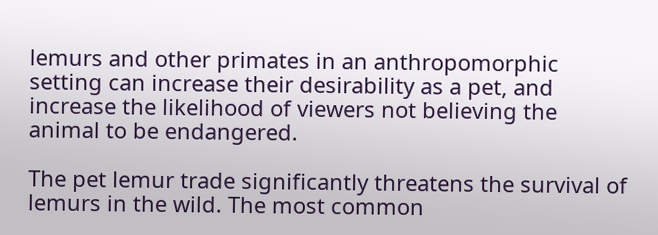lemurs and other primates in an anthropomorphic setting can increase their desirability as a pet, and increase the likelihood of viewers not believing the animal to be endangered.

The pet lemur trade significantly threatens the survival of lemurs in the wild. The most common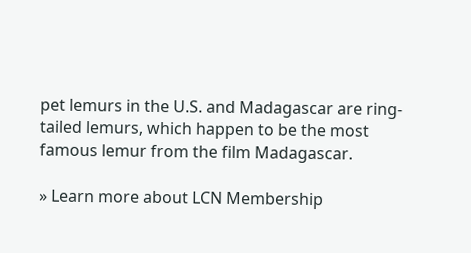pet lemurs in the U.S. and Madagascar are ring-tailed lemurs, which happen to be the most famous lemur from the film Madagascar.

» Learn more about LCN Membership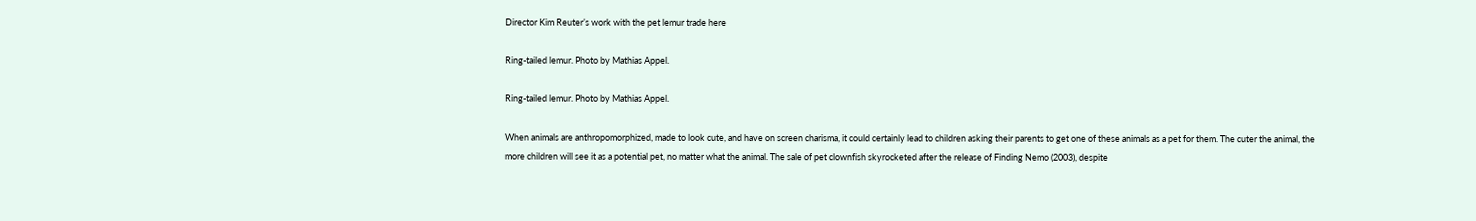Director Kim Reuter’s work with the pet lemur trade here

Ring-tailed lemur. Photo by Mathias Appel.

Ring-tailed lemur. Photo by Mathias Appel.

When animals are anthropomorphized, made to look cute, and have on screen charisma, it could certainly lead to children asking their parents to get one of these animals as a pet for them. The cuter the animal, the more children will see it as a potential pet, no matter what the animal. The sale of pet clownfish skyrocketed after the release of Finding Nemo (2003), despite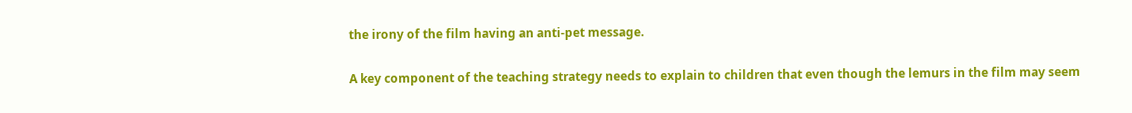the irony of the film having an anti-pet message.

A key component of the teaching strategy needs to explain to children that even though the lemurs in the film may seem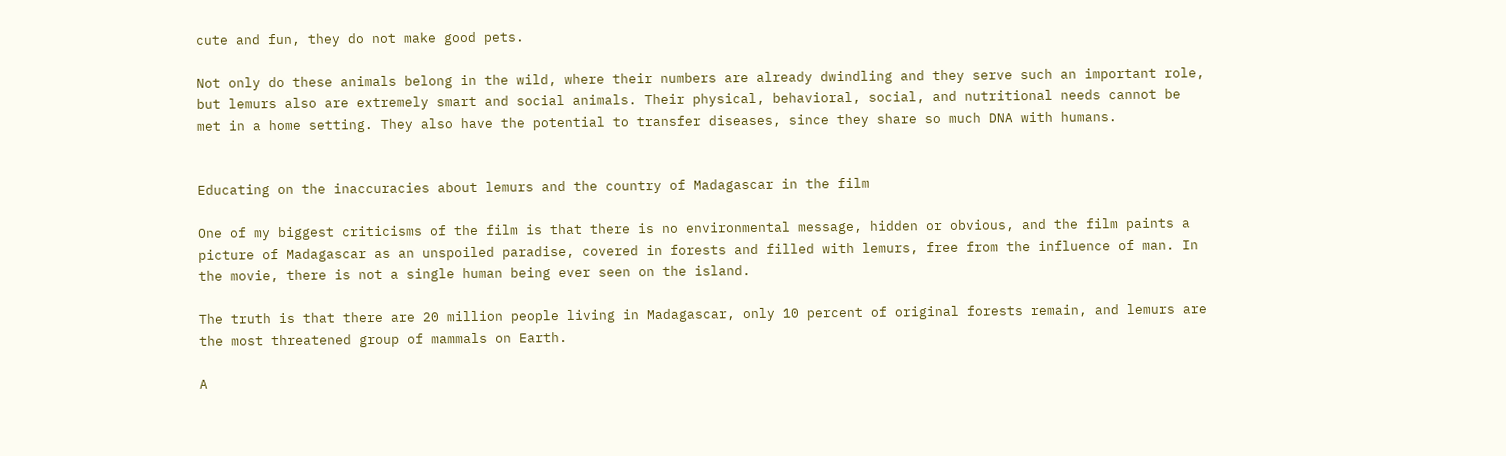cute and fun, they do not make good pets.

Not only do these animals belong in the wild, where their numbers are already dwindling and they serve such an important role, but lemurs also are extremely smart and social animals. Their physical, behavioral, social, and nutritional needs cannot be met in a home setting. They also have the potential to transfer diseases, since they share so much DNA with humans.


Educating on the inaccuracies about lemurs and the country of Madagascar in the film

One of my biggest criticisms of the film is that there is no environmental message, hidden or obvious, and the film paints a picture of Madagascar as an unspoiled paradise, covered in forests and filled with lemurs, free from the influence of man. In the movie, there is not a single human being ever seen on the island.

The truth is that there are 20 million people living in Madagascar, only 10 percent of original forests remain, and lemurs are the most threatened group of mammals on Earth.

A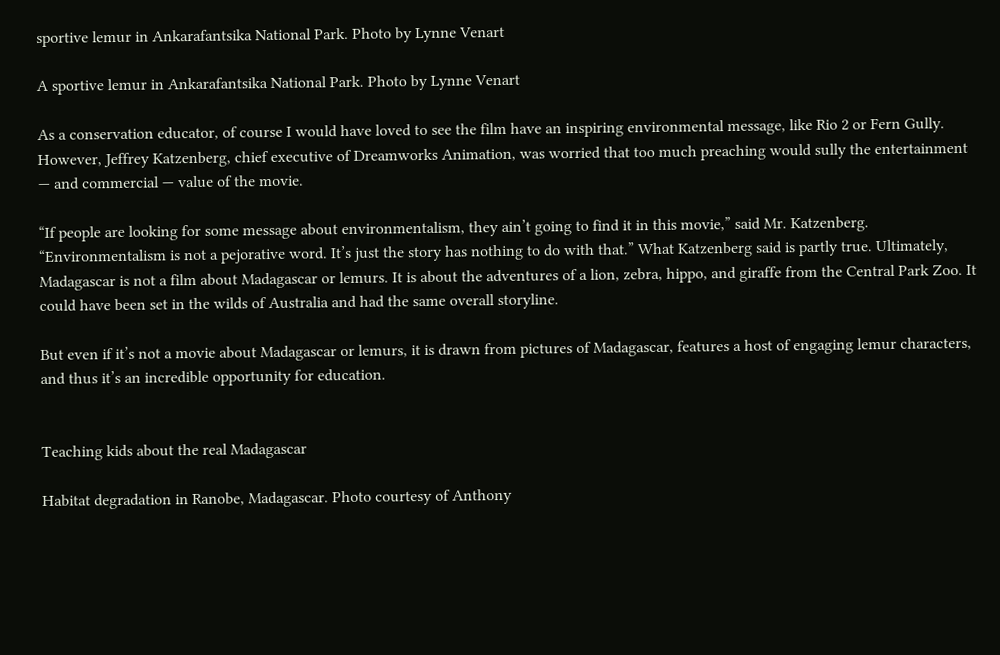sportive lemur in Ankarafantsika National Park. Photo by Lynne Venart

A sportive lemur in Ankarafantsika National Park. Photo by Lynne Venart

As a conservation educator, of course I would have loved to see the film have an inspiring environmental message, like Rio 2 or Fern Gully. However, Jeffrey Katzenberg, chief executive of Dreamworks Animation, was worried that too much preaching would sully the entertainment — and commercial — value of the movie.

“If people are looking for some message about environmentalism, they ain’t going to find it in this movie,” said Mr. Katzenberg. “Environmentalism is not a pejorative word. It’s just the story has nothing to do with that.” What Katzenberg said is partly true. Ultimately, Madagascar is not a film about Madagascar or lemurs. It is about the adventures of a lion, zebra, hippo, and giraffe from the Central Park Zoo. It could have been set in the wilds of Australia and had the same overall storyline.

But even if it’s not a movie about Madagascar or lemurs, it is drawn from pictures of Madagascar, features a host of engaging lemur characters, and thus it’s an incredible opportunity for education.


Teaching kids about the real Madagascar

Habitat degradation in Ranobe, Madagascar. Photo courtesy of Anthony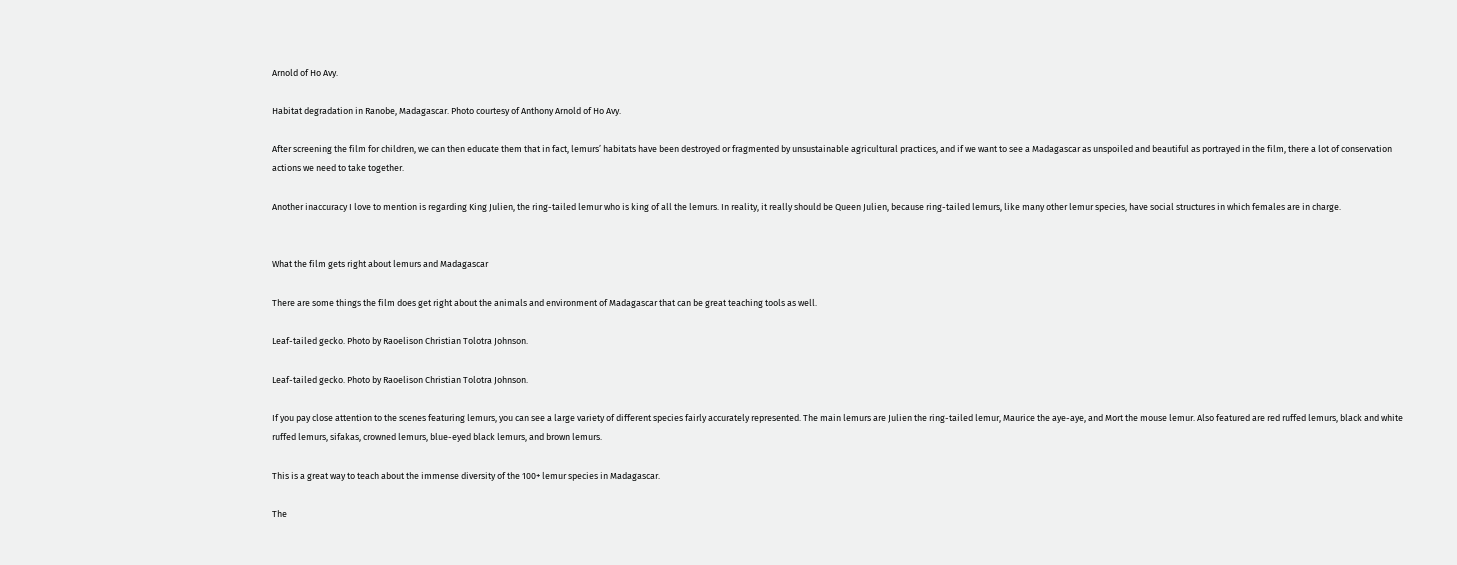Arnold of Ho Avy.

Habitat degradation in Ranobe, Madagascar. Photo courtesy of Anthony Arnold of Ho Avy.

After screening the film for children, we can then educate them that in fact, lemurs’ habitats have been destroyed or fragmented by unsustainable agricultural practices, and if we want to see a Madagascar as unspoiled and beautiful as portrayed in the film, there a lot of conservation actions we need to take together.

Another inaccuracy I love to mention is regarding King Julien, the ring-tailed lemur who is king of all the lemurs. In reality, it really should be Queen Julien, because ring-tailed lemurs, like many other lemur species, have social structures in which females are in charge.


What the film gets right about lemurs and Madagascar

There are some things the film does get right about the animals and environment of Madagascar that can be great teaching tools as well.

Leaf-tailed gecko. Photo by Raoelison Christian Tolotra Johnson.

Leaf-tailed gecko. Photo by Raoelison Christian Tolotra Johnson.

If you pay close attention to the scenes featuring lemurs, you can see a large variety of different species fairly accurately represented. The main lemurs are Julien the ring-tailed lemur, Maurice the aye-aye, and Mort the mouse lemur. Also featured are red ruffed lemurs, black and white ruffed lemurs, sifakas, crowned lemurs, blue-eyed black lemurs, and brown lemurs.

This is a great way to teach about the immense diversity of the 100+ lemur species in Madagascar.

The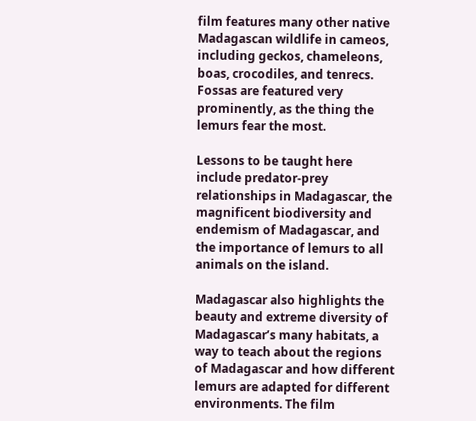film features many other native Madagascan wildlife in cameos, including geckos, chameleons, boas, crocodiles, and tenrecs. Fossas are featured very prominently, as the thing the lemurs fear the most.

Lessons to be taught here include predator-prey relationships in Madagascar, the magnificent biodiversity and endemism of Madagascar, and the importance of lemurs to all animals on the island.

Madagascar also highlights the beauty and extreme diversity of Madagascar’s many habitats, a way to teach about the regions of Madagascar and how different lemurs are adapted for different environments. The film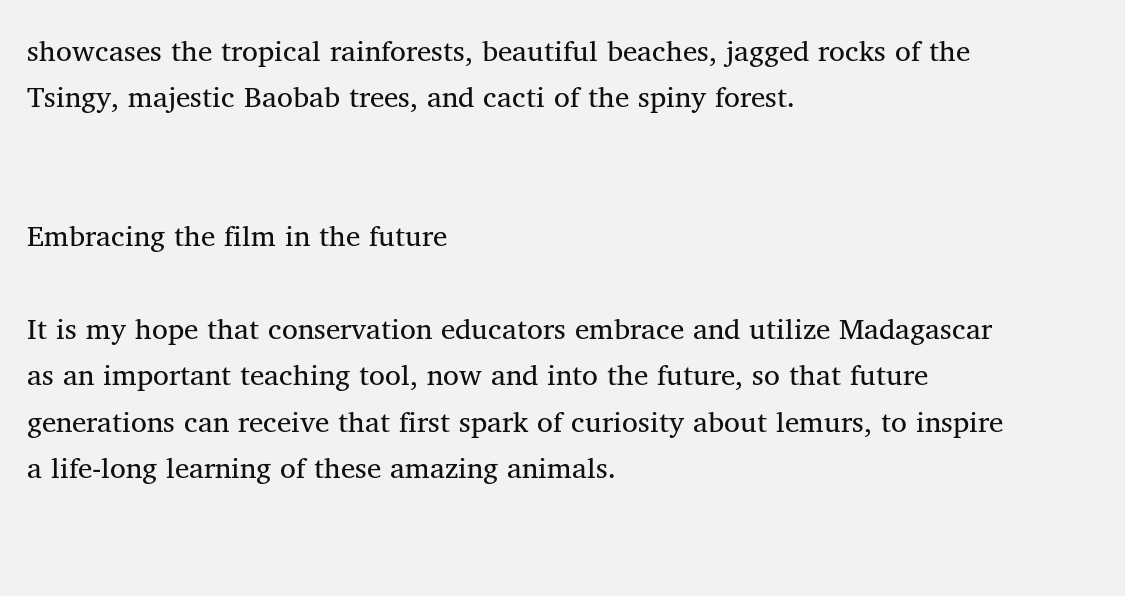showcases the tropical rainforests, beautiful beaches, jagged rocks of the Tsingy, majestic Baobab trees, and cacti of the spiny forest.


Embracing the film in the future

It is my hope that conservation educators embrace and utilize Madagascar as an important teaching tool, now and into the future, so that future generations can receive that first spark of curiosity about lemurs, to inspire a life-long learning of these amazing animals.